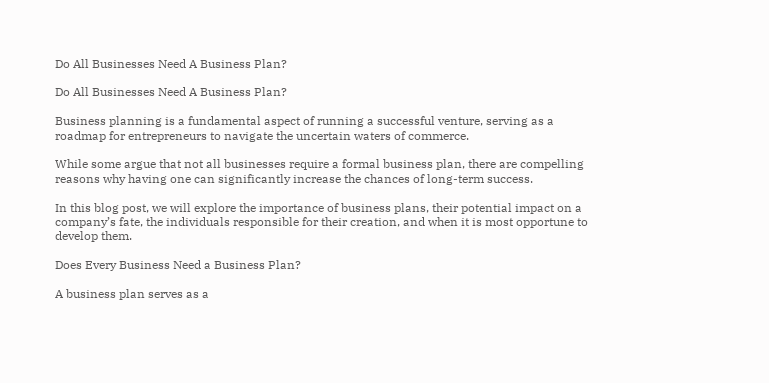Do All Businesses Need A Business Plan?

Do All Businesses Need A Business Plan?

Business planning is a fundamental aspect of running a successful venture, serving as a roadmap for entrepreneurs to navigate the uncertain waters of commerce.

While some argue that not all businesses require a formal business plan, there are compelling reasons why having one can significantly increase the chances of long-term success.

In this blog post, we will explore the importance of business plans, their potential impact on a company’s fate, the individuals responsible for their creation, and when it is most opportune to develop them.

Does Every Business Need a Business Plan?

A business plan serves as a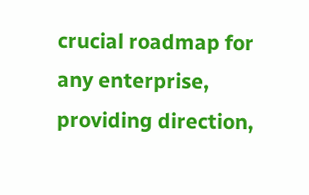crucial roadmap for any enterprise, providing direction,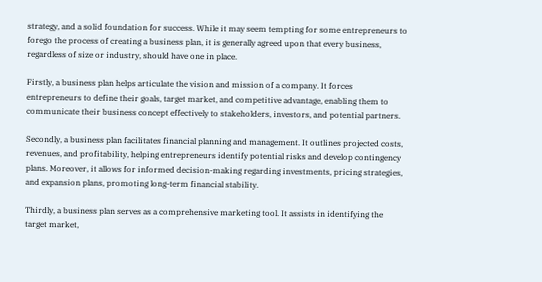strategy, and a solid foundation for success. While it may seem tempting for some entrepreneurs to forego the process of creating a business plan, it is generally agreed upon that every business, regardless of size or industry, should have one in place.

Firstly, a business plan helps articulate the vision and mission of a company. It forces entrepreneurs to define their goals, target market, and competitive advantage, enabling them to communicate their business concept effectively to stakeholders, investors, and potential partners.

Secondly, a business plan facilitates financial planning and management. It outlines projected costs, revenues, and profitability, helping entrepreneurs identify potential risks and develop contingency plans. Moreover, it allows for informed decision-making regarding investments, pricing strategies, and expansion plans, promoting long-term financial stability.

Thirdly, a business plan serves as a comprehensive marketing tool. It assists in identifying the target market,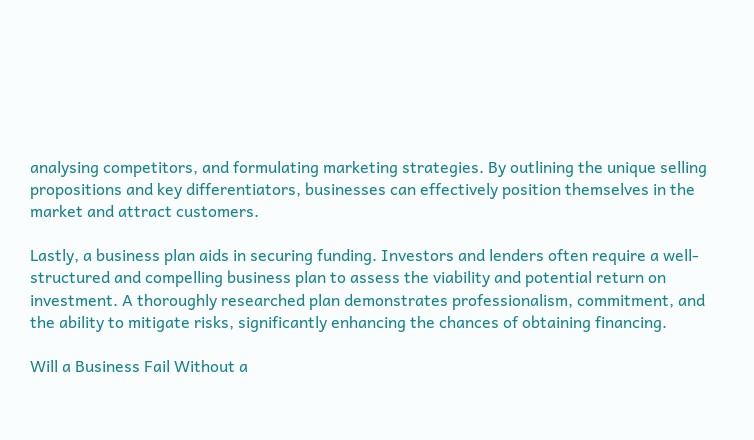analysing competitors, and formulating marketing strategies. By outlining the unique selling propositions and key differentiators, businesses can effectively position themselves in the market and attract customers.

Lastly, a business plan aids in securing funding. Investors and lenders often require a well-structured and compelling business plan to assess the viability and potential return on investment. A thoroughly researched plan demonstrates professionalism, commitment, and the ability to mitigate risks, significantly enhancing the chances of obtaining financing.

Will a Business Fail Without a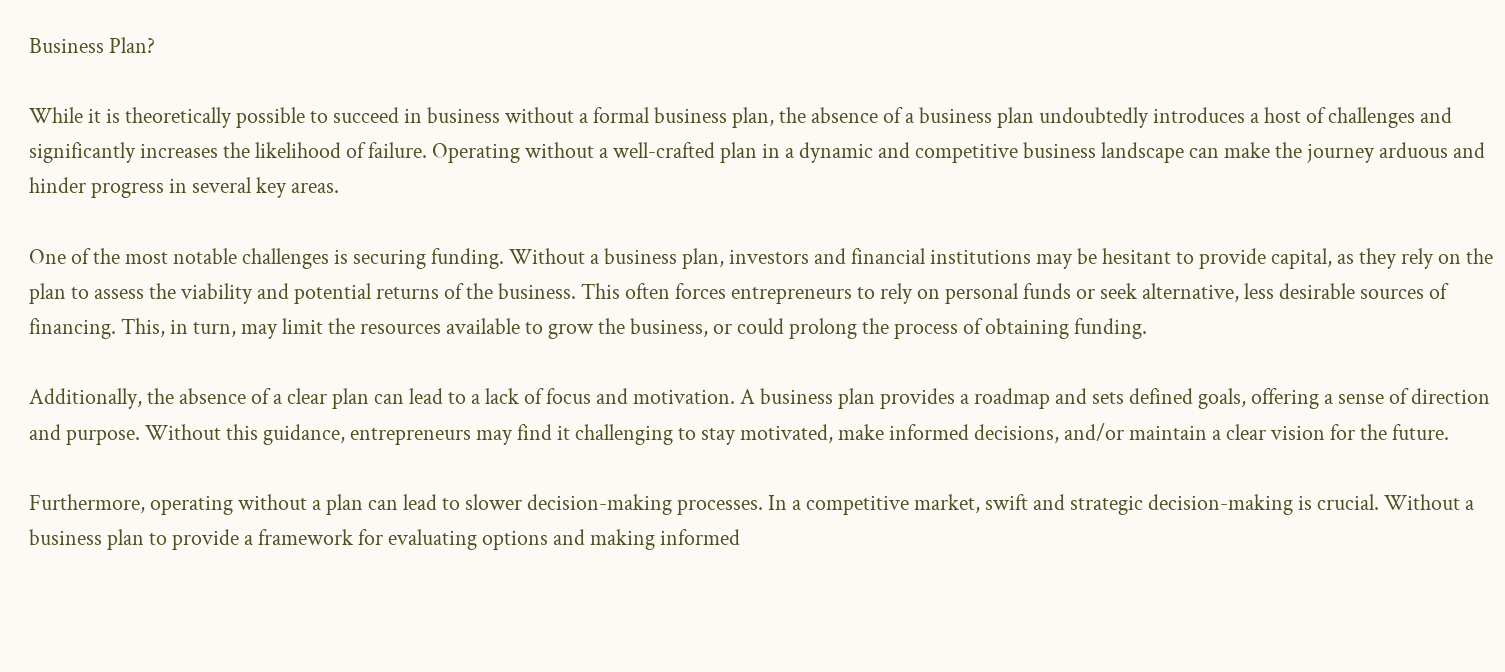Business Plan?

While it is theoretically possible to succeed in business without a formal business plan, the absence of a business plan undoubtedly introduces a host of challenges and significantly increases the likelihood of failure. Operating without a well-crafted plan in a dynamic and competitive business landscape can make the journey arduous and hinder progress in several key areas.

One of the most notable challenges is securing funding. Without a business plan, investors and financial institutions may be hesitant to provide capital, as they rely on the plan to assess the viability and potential returns of the business. This often forces entrepreneurs to rely on personal funds or seek alternative, less desirable sources of financing. This, in turn, may limit the resources available to grow the business, or could prolong the process of obtaining funding.

Additionally, the absence of a clear plan can lead to a lack of focus and motivation. A business plan provides a roadmap and sets defined goals, offering a sense of direction and purpose. Without this guidance, entrepreneurs may find it challenging to stay motivated, make informed decisions, and/or maintain a clear vision for the future.

Furthermore, operating without a plan can lead to slower decision-making processes. In a competitive market, swift and strategic decision-making is crucial. Without a business plan to provide a framework for evaluating options and making informed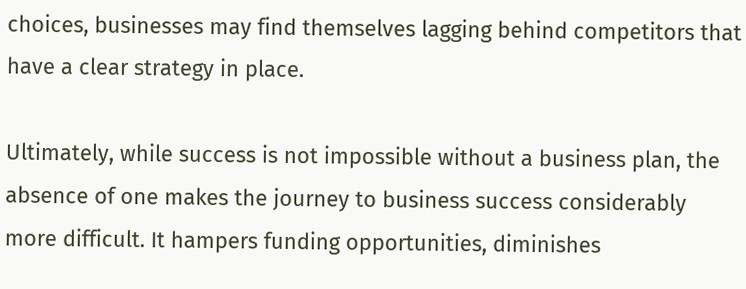choices, businesses may find themselves lagging behind competitors that have a clear strategy in place.

Ultimately, while success is not impossible without a business plan, the absence of one makes the journey to business success considerably more difficult. It hampers funding opportunities, diminishes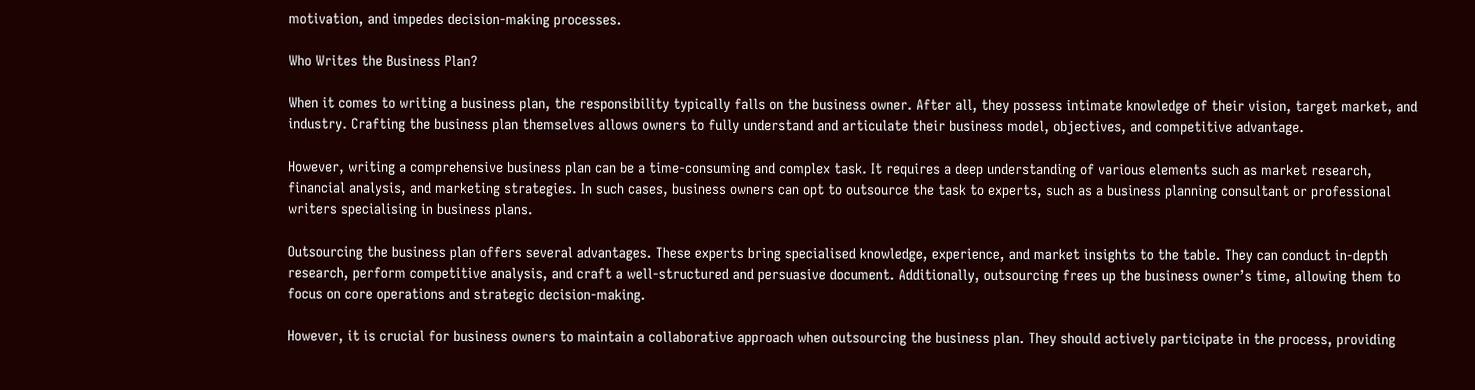motivation, and impedes decision-making processes.

Who Writes the Business Plan?

When it comes to writing a business plan, the responsibility typically falls on the business owner. After all, they possess intimate knowledge of their vision, target market, and industry. Crafting the business plan themselves allows owners to fully understand and articulate their business model, objectives, and competitive advantage.

However, writing a comprehensive business plan can be a time-consuming and complex task. It requires a deep understanding of various elements such as market research, financial analysis, and marketing strategies. In such cases, business owners can opt to outsource the task to experts, such as a business planning consultant or professional writers specialising in business plans.

Outsourcing the business plan offers several advantages. These experts bring specialised knowledge, experience, and market insights to the table. They can conduct in-depth research, perform competitive analysis, and craft a well-structured and persuasive document. Additionally, outsourcing frees up the business owner’s time, allowing them to focus on core operations and strategic decision-making.

However, it is crucial for business owners to maintain a collaborative approach when outsourcing the business plan. They should actively participate in the process, providing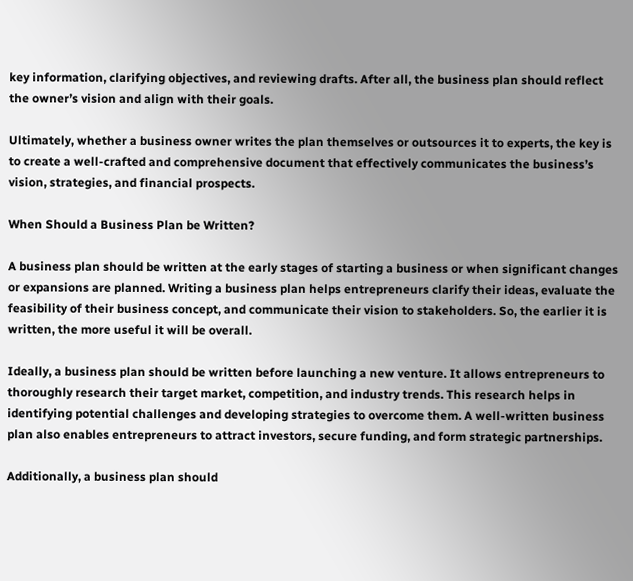key information, clarifying objectives, and reviewing drafts. After all, the business plan should reflect the owner’s vision and align with their goals.

Ultimately, whether a business owner writes the plan themselves or outsources it to experts, the key is to create a well-crafted and comprehensive document that effectively communicates the business’s vision, strategies, and financial prospects.

When Should a Business Plan be Written?

A business plan should be written at the early stages of starting a business or when significant changes or expansions are planned. Writing a business plan helps entrepreneurs clarify their ideas, evaluate the feasibility of their business concept, and communicate their vision to stakeholders. So, the earlier it is written, the more useful it will be overall.

Ideally, a business plan should be written before launching a new venture. It allows entrepreneurs to thoroughly research their target market, competition, and industry trends. This research helps in identifying potential challenges and developing strategies to overcome them. A well-written business plan also enables entrepreneurs to attract investors, secure funding, and form strategic partnerships.

Additionally, a business plan should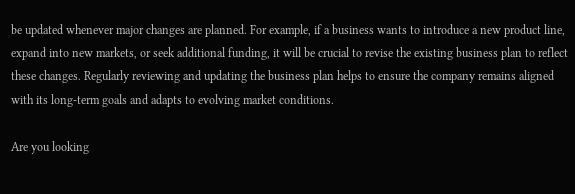be updated whenever major changes are planned. For example, if a business wants to introduce a new product line, expand into new markets, or seek additional funding, it will be crucial to revise the existing business plan to reflect these changes. Regularly reviewing and updating the business plan helps to ensure the company remains aligned with its long-term goals and adapts to evolving market conditions.

Are you looking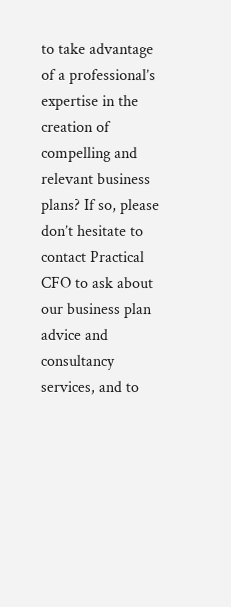to take advantage of a professional’s expertise in the creation of compelling and relevant business plans? If so, please don’t hesitate to contact Practical CFO to ask about our business plan advice and consultancy services, and to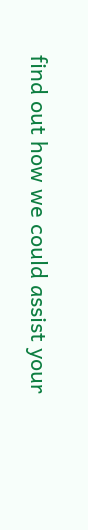find out how we could assist your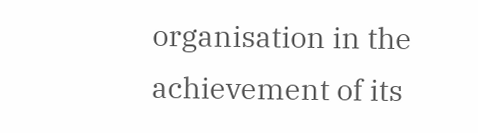organisation in the achievement of its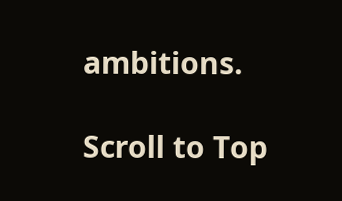ambitions.

Scroll to Top